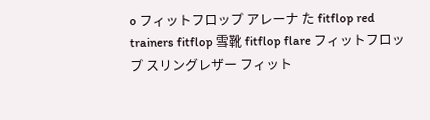o フィットフロップ アレーナ た fitflop red trainers fitflop 雪靴 fitflop flare フィットフロップ スリングレザー フィット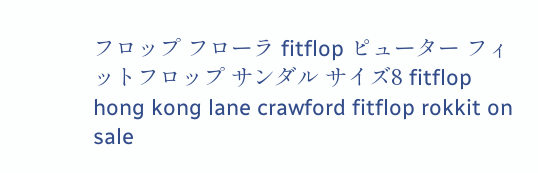フロップ フローラ fitflop ピューター フィットフロップ サンダル サイズ8 fitflop hong kong lane crawford fitflop rokkit on sale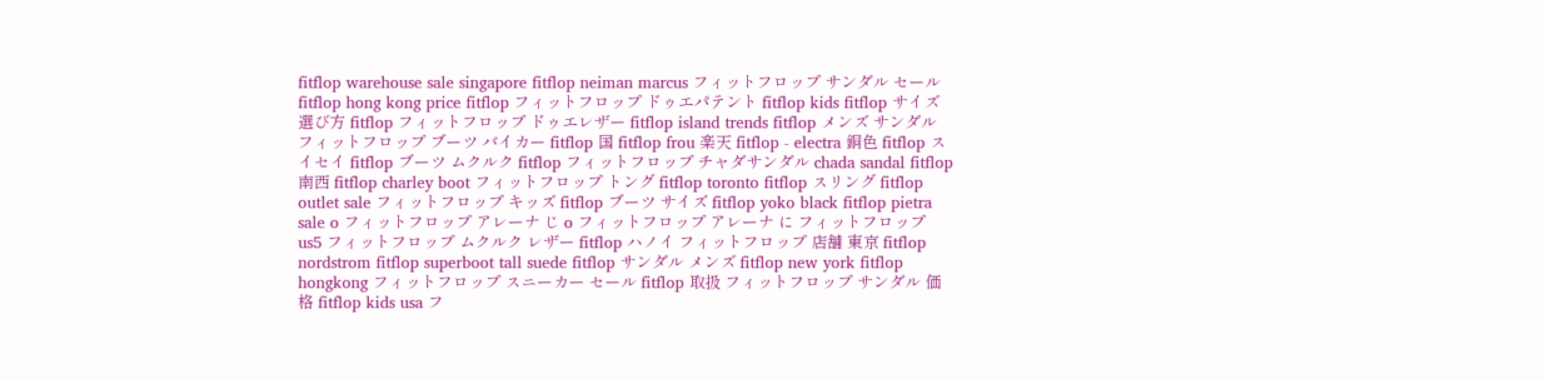fitflop warehouse sale singapore fitflop neiman marcus フィットフロップ サンダル セール fitflop hong kong price fitflop フィットフロップ ドゥエパテント fitflop kids fitflop サイズ 選び方 fitflop フィットフロップ ドゥエレザー fitflop island trends fitflop メンズ サンダル フィットフロップ ブーツ バイカー fitflop 国 fitflop frou 楽天 fitflop - electra 銅色 fitflop スイセイ fitflop ブーツ ムクルク fitflop フィットフロップ チャダサンダル chada sandal fitflop 南西 fitflop charley boot フィットフロップ トング fitflop toronto fitflop スリング fitflop outlet sale フィットフロップ キッズ fitflop ブーツ サイズ fitflop yoko black fitflop pietra sale o フィットフロップ アレーナ じ o フィットフロップ アレーナ に フィットフロップ us5 フィットフロップ ムクルク レザー fitflop ハノイ フィットフロップ 店舗 東京 fitflop nordstrom fitflop superboot tall suede fitflop サンダル メンズ fitflop new york fitflop hongkong フィットフロップ スニーカー セール fitflop 取扱 フィットフロップ サンダル 価格 fitflop kids usa フ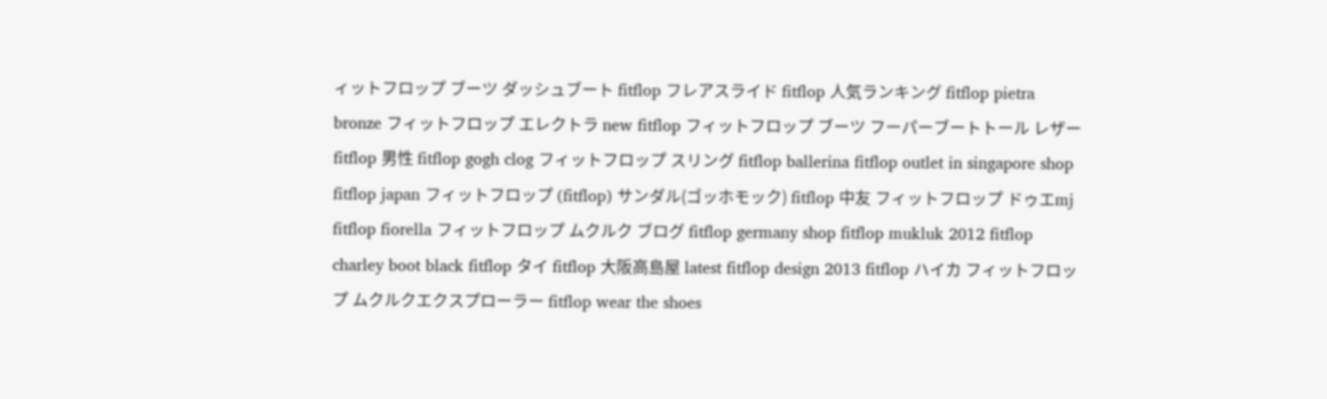ィットフロップ ブーツ ダッシュブート fitflop フレアスライド fitflop 人気ランキング fitflop pietra bronze フィットフロップ エレクトラ new fitflop フィットフロップ ブーツ フーパーブートトール レザー fitflop 男性 fitflop gogh clog フィットフロップ スリング fitflop ballerina fitflop outlet in singapore shop fitflop japan フィットフロップ (fitflop) サンダル(ゴッホモック) fitflop 中友 フィットフロップ ドゥエmj fitflop fiorella フィットフロップ ムクルク ブログ fitflop germany shop fitflop mukluk 2012 fitflop charley boot black fitflop タイ fitflop 大阪高島屋 latest fitflop design 2013 fitflop ハイカ フィットフロップ ムクルクエクスプローラー fitflop wear the shoes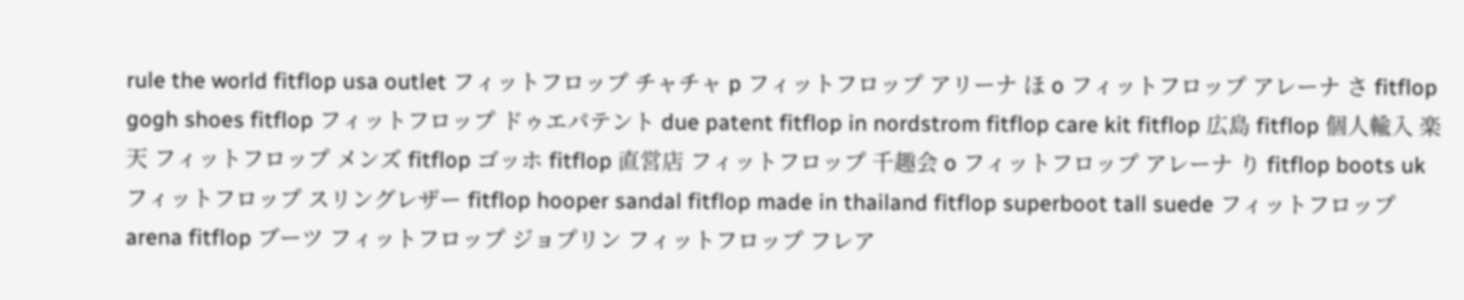rule the world fitflop usa outlet フィットフロップ チャチャ p フィットフロップ アリーナ ほ o フィットフロップ アレーナ さ fitflop gogh shoes fitflop フィットフロップ ドゥエパテント due patent fitflop in nordstrom fitflop care kit fitflop 広島 fitflop 個人輸入 楽天 フィットフロップ メンズ fitflop ゴッホ fitflop 直営店 フィットフロップ 千趣会 o フィットフロップ アレーナ り fitflop boots uk フィットフロップ スリングレザー fitflop hooper sandal fitflop made in thailand fitflop superboot tall suede フィットフロップ arena fitflop ブーツ フィットフロップ ジョプリン フィットフロップ フレア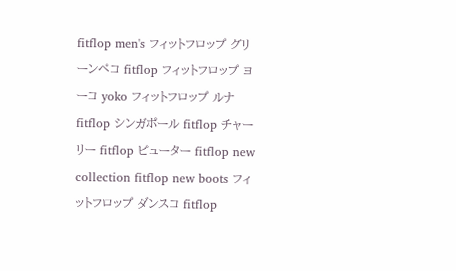fitflop men's フィットフロップ グリーンペコ fitflop フィットフロップ ヨーコ yoko フィットフロップ ルナ fitflop シンガポール fitflop チャーリー fitflop ピューター fitflop new collection fitflop new boots フィットフロップ ダンスコ fitflop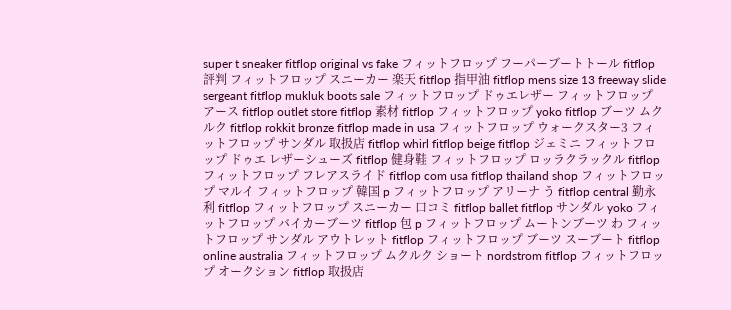super t sneaker fitflop original vs fake フィットフロップ フーパーブートトール fitflop 評判 フィットフロップ スニーカー 楽天 fitflop 指甲油 fitflop mens size 13 freeway slide sergeant fitflop mukluk boots sale フィットフロップ ドゥエレザー フィットフロップ アース fitflop outlet store fitflop 素材 fitflop フィットフロップ yoko fitflop ブーツ ムクルク fitflop rokkit bronze fitflop made in usa フィットフロップ ウォークスター3 フィットフロップ サンダル 取扱店 fitflop whirl fitflop beige fitflop ジェミニ フィットフロップ ドゥエ レザーシューズ fitflop 健身鞋 フィットフロップ ロッラクラックル fitflop フィットフロップ フレアスライド fitflop com usa fitflop thailand shop フィットフロップ マルイ フィットフロップ 韓国 p フィットフロップ アリーナ う fitflop central 勤永利 fitflop フィットフロップ スニーカー 口コミ fitflop ballet fitflop サンダル yoko フィットフロップ バイカーブーツ fitflop 包 p フィットフロップ ムートンブーツ わ フィットフロップ サンダル アウトレット fitflop フィットフロップ ブーツ スーブート fitflop online australia フィットフロップ ムクルク ショート nordstrom fitflop フィットフロップ オークション fitflop 取扱店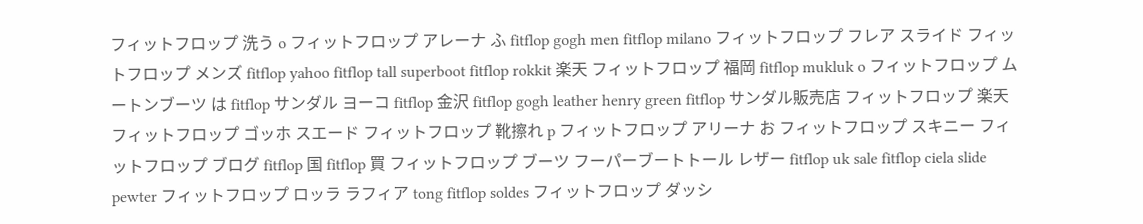フィットフロップ 洗う o フィットフロップ アレーナ ふ fitflop gogh men fitflop milano フィットフロップ フレア スライド フィットフロップ メンズ fitflop yahoo fitflop tall superboot fitflop rokkit 楽天 フィットフロップ 福岡 fitflop mukluk o フィットフロップ ムートンブーツ は fitflop サンダル ヨーコ fitflop 金沢 fitflop gogh leather henry green fitflop サンダル販売店 フィットフロップ 楽天 フィットフロップ ゴッホ スエード フィットフロップ 靴擦れ p フィットフロップ アリーナ お フィットフロップ スキニー フィットフロップ ブログ fitflop 国 fitflop 買 フィットフロップ ブーツ フーパーブートトール レザー fitflop uk sale fitflop ciela slide pewter フィットフロップ ロッラ ラフィア tong fitflop soldes フィットフロップ ダッシ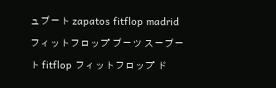ュブート zapatos fitflop madrid フィットフロップ ブーツ スーブート fitflop フィットフロップ ド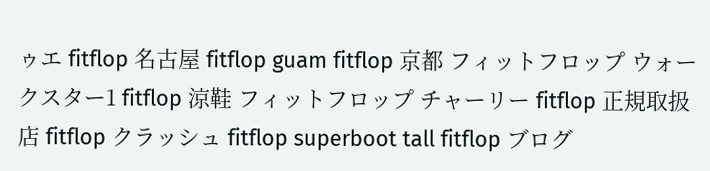ゥエ fitflop 名古屋 fitflop guam fitflop 京都 フィットフロップ ウォークスター1 fitflop 涼鞋 フィットフロップ チャーリー fitflop 正規取扱店 fitflop クラッシュ fitflop superboot tall fitflop ブログ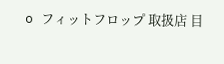o フィットフロップ 取扱店 目